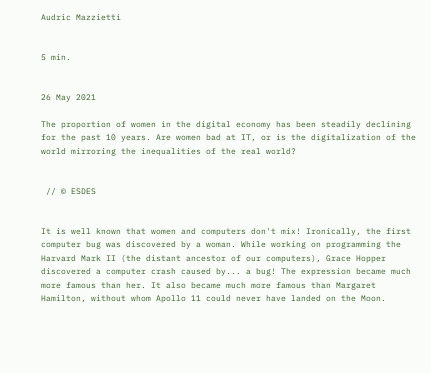Audric Mazzietti


5 min.


26 May 2021

The proportion of women in the digital economy has been steadily declining for the past 10 years. Are women bad at IT, or is the digitalization of the world mirroring the inequalities of the real world?


 // © ESDES


It is well known that women and computers don't mix! Ironically, the first computer bug was discovered by a woman. While working on programming the Harvard Mark II (the distant ancestor of our computers), Grace Hopper discovered a computer crash caused by... a bug! The expression became much more famous than her. It also became much more famous than Margaret Hamilton, without whom Apollo 11 could never have landed on the Moon.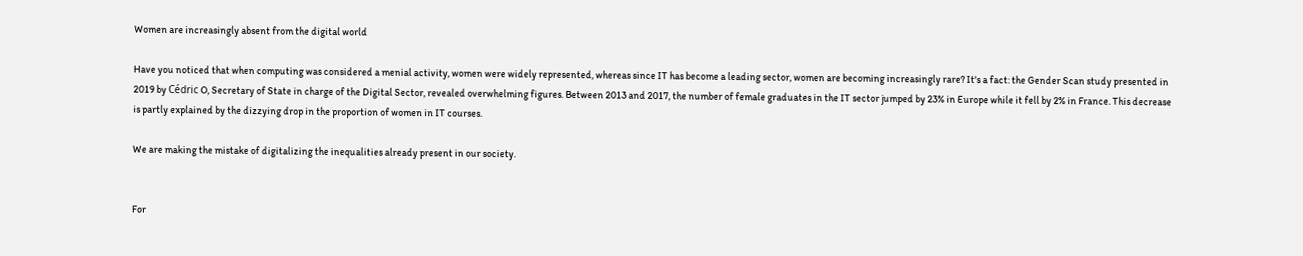Women are increasingly absent from the digital world

Have you noticed that when computing was considered a menial activity, women were widely represented, whereas since IT has become a leading sector, women are becoming increasingly rare? It's a fact: the Gender Scan study presented in 2019 by Cédric O, Secretary of State in charge of the Digital Sector, revealed overwhelming figures. Between 2013 and 2017, the number of female graduates in the IT sector jumped by 23% in Europe while it fell by 2% in France. This decrease is partly explained by the dizzying drop in the proportion of women in IT courses.

We are making the mistake of digitalizing the inequalities already present in our society.


For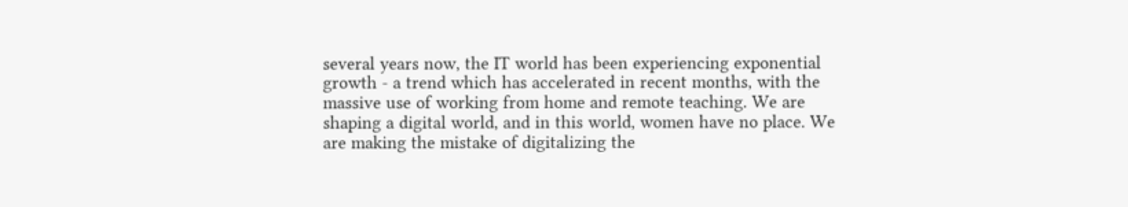several years now, the IT world has been experiencing exponential growth - a trend which has accelerated in recent months, with the massive use of working from home and remote teaching. We are shaping a digital world, and in this world, women have no place. We are making the mistake of digitalizing the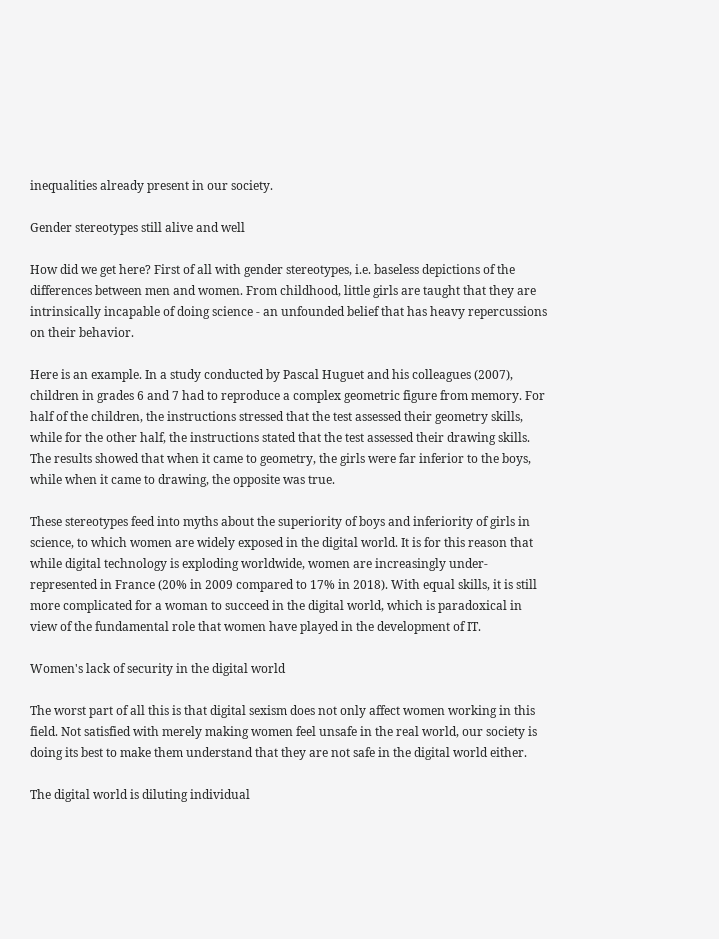inequalities already present in our society.

Gender stereotypes still alive and well

How did we get here? First of all with gender stereotypes, i.e. baseless depictions of the differences between men and women. From childhood, little girls are taught that they are intrinsically incapable of doing science - an unfounded belief that has heavy repercussions on their behavior.

Here is an example. In a study conducted by Pascal Huguet and his colleagues (2007), children in grades 6 and 7 had to reproduce a complex geometric figure from memory. For half of the children, the instructions stressed that the test assessed their geometry skills, while for the other half, the instructions stated that the test assessed their drawing skills. The results showed that when it came to geometry, the girls were far inferior to the boys, while when it came to drawing, the opposite was true.

These stereotypes feed into myths about the superiority of boys and inferiority of girls in science, to which women are widely exposed in the digital world. It is for this reason that while digital technology is exploding worldwide, women are increasingly under-represented in France (20% in 2009 compared to 17% in 2018). With equal skills, it is still more complicated for a woman to succeed in the digital world, which is paradoxical in view of the fundamental role that women have played in the development of IT.

Women's lack of security in the digital world

The worst part of all this is that digital sexism does not only affect women working in this field. Not satisfied with merely making women feel unsafe in the real world, our society is doing its best to make them understand that they are not safe in the digital world either.

The digital world is diluting individual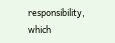responsibility, which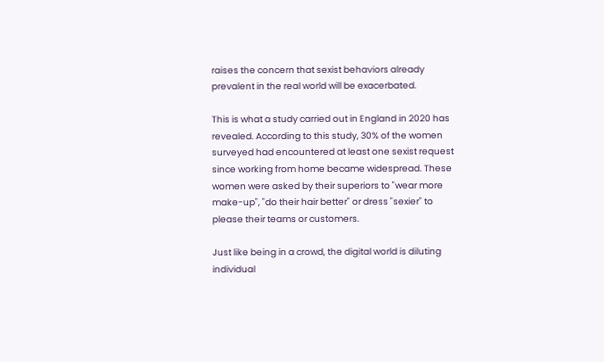raises the concern that sexist behaviors already prevalent in the real world will be exacerbated.

This is what a study carried out in England in 2020 has revealed. According to this study, 30% of the women surveyed had encountered at least one sexist request since working from home became widespread. These women were asked by their superiors to "wear more make-up", "do their hair better" or dress "sexier" to please their teams or customers.

Just like being in a crowd, the digital world is diluting individual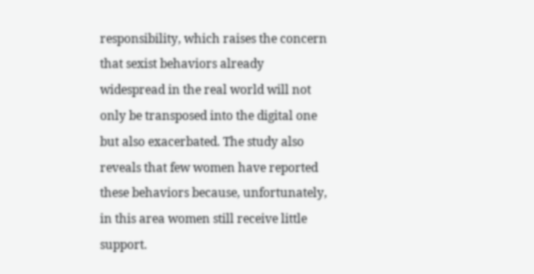responsibility, which raises the concern that sexist behaviors already widespread in the real world will not only be transposed into the digital one but also exacerbated. The study also reveals that few women have reported these behaviors because, unfortunately, in this area women still receive little support.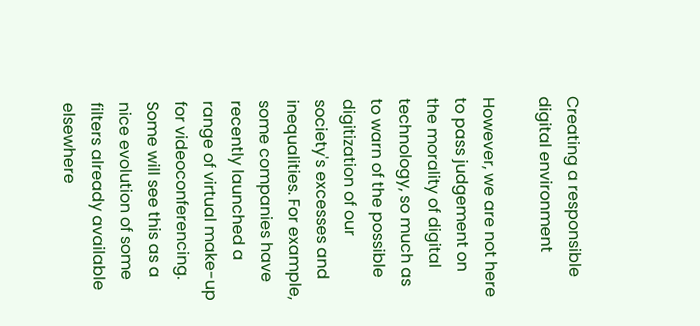Creating a responsible digital environment

However, we are not here to pass judgement on the morality of digital technology, so much as to warn of the possible digitization of our society's excesses and inequalities. For example, some companies have recently launched a range of virtual make-up for videoconferencing. Some will see this as a nice evolution of some filters already available elsewhere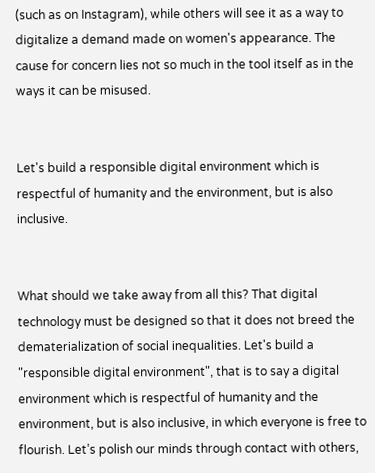(such as on Instagram), while others will see it as a way to digitalize a demand made on women's appearance. The cause for concern lies not so much in the tool itself as in the ways it can be misused.


Let's build a responsible digital environment which is respectful of humanity and the environment, but is also inclusive.


What should we take away from all this? That digital technology must be designed so that it does not breed the dematerialization of social inequalities. Let's build a "responsible digital environment", that is to say a digital environment which is respectful of humanity and the environment, but is also inclusive, in which everyone is free to flourish. Let’s polish our minds through contact with others,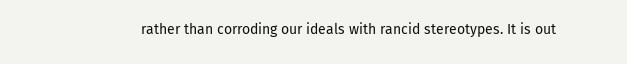rather than corroding our ideals with rancid stereotypes. It is out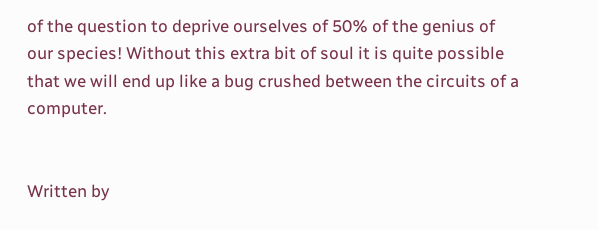of the question to deprive ourselves of 50% of the genius of our species! Without this extra bit of soul it is quite possible that we will end up like a bug crushed between the circuits of a computer.


Written by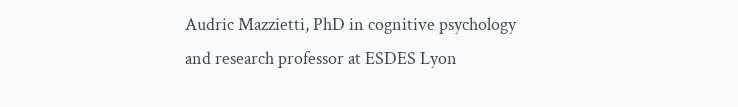Audric Mazzietti, PhD in cognitive psychology and research professor at ESDES Lyon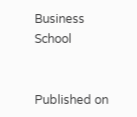Business School


Published on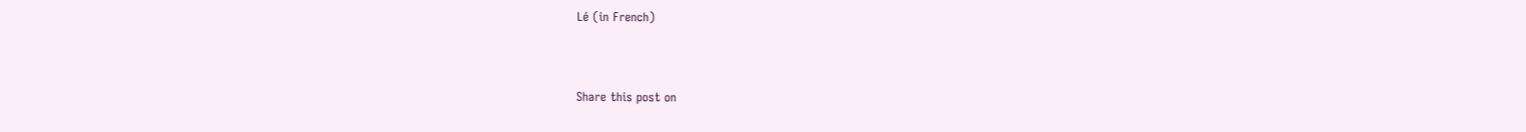Lé (in French)


Share this post on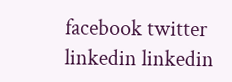facebook twitter linkedin linkedin